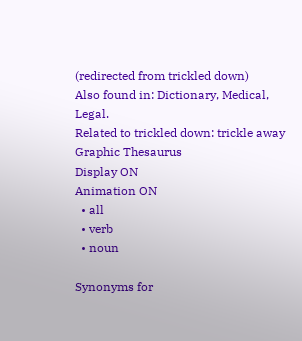(redirected from trickled down)
Also found in: Dictionary, Medical, Legal.
Related to trickled down: trickle away
Graphic Thesaurus
Display ON
Animation ON
  • all
  • verb
  • noun

Synonyms for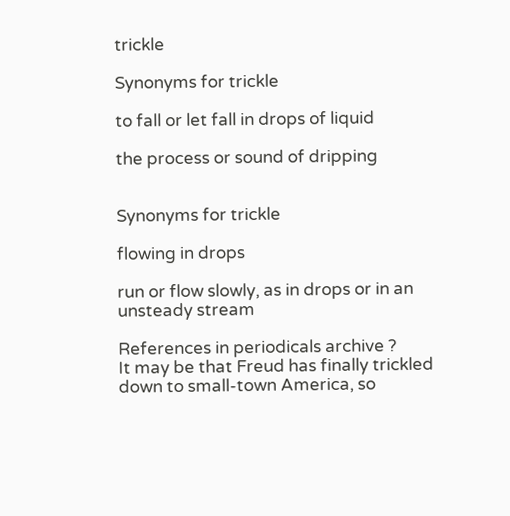trickle

Synonyms for trickle

to fall or let fall in drops of liquid

the process or sound of dripping


Synonyms for trickle

flowing in drops

run or flow slowly, as in drops or in an unsteady stream

References in periodicals archive ?
It may be that Freud has finally trickled down to small-town America, so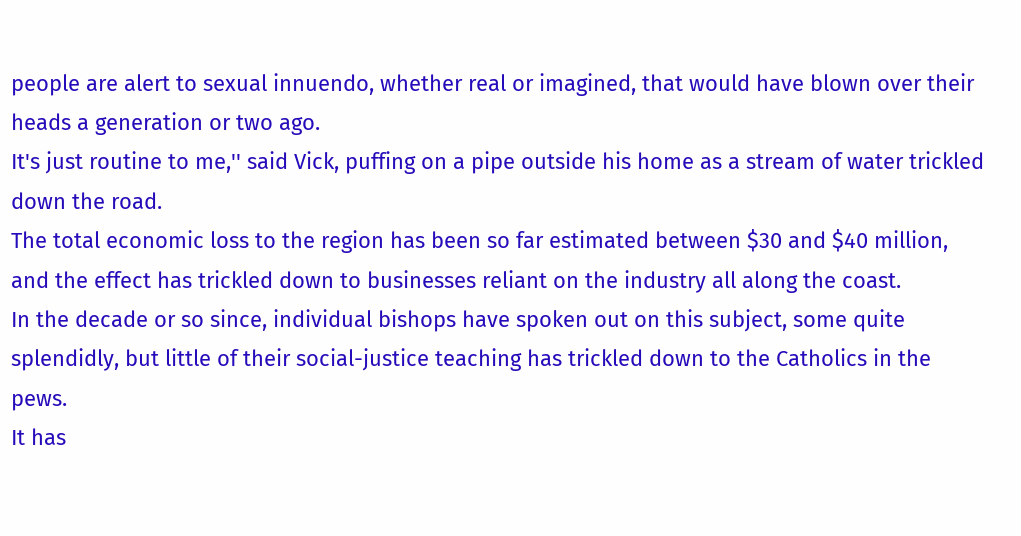people are alert to sexual innuendo, whether real or imagined, that would have blown over their heads a generation or two ago.
It's just routine to me,'' said Vick, puffing on a pipe outside his home as a stream of water trickled down the road.
The total economic loss to the region has been so far estimated between $30 and $40 million, and the effect has trickled down to businesses reliant on the industry all along the coast.
In the decade or so since, individual bishops have spoken out on this subject, some quite splendidly, but little of their social-justice teaching has trickled down to the Catholics in the pews.
It has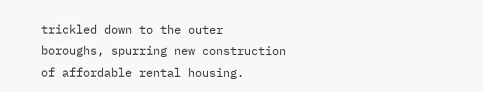trickled down to the outer boroughs, spurring new construction of affordable rental housing.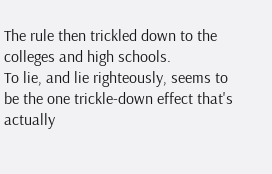The rule then trickled down to the colleges and high schools.
To lie, and lie righteously, seems to be the one trickle-down effect that's actually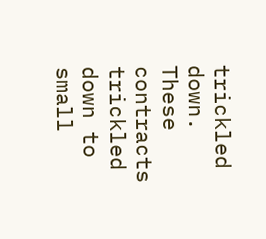trickled down.
These contracts trickled down to small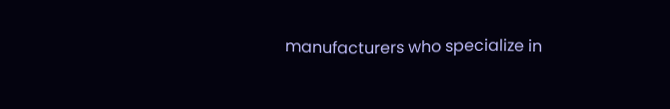manufacturers who specialize in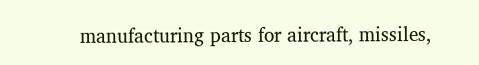manufacturing parts for aircraft, missiles,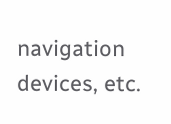navigation devices, etc.